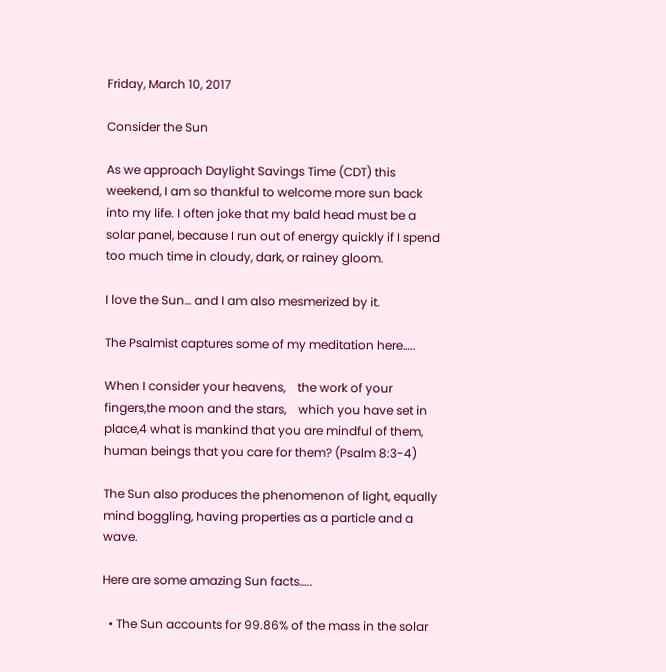Friday, March 10, 2017

Consider the Sun

As we approach Daylight Savings Time (CDT) this weekend, I am so thankful to welcome more sun back into my life. I often joke that my bald head must be a solar panel, because I run out of energy quickly if I spend too much time in cloudy, dark, or rainey gloom.

I love the Sun… and I am also mesmerized by it.

The Psalmist captures some of my meditation here…..

When I consider your heavens,    the work of your fingers,the moon and the stars,    which you have set in place,4 what is mankind that you are mindful of them,    human beings that you care for them? (Psalm 8:3-4)

The Sun also produces the phenomenon of light, equally mind boggling, having properties as a particle and a wave.

Here are some amazing Sun facts…..

  • The Sun accounts for 99.86% of the mass in the solar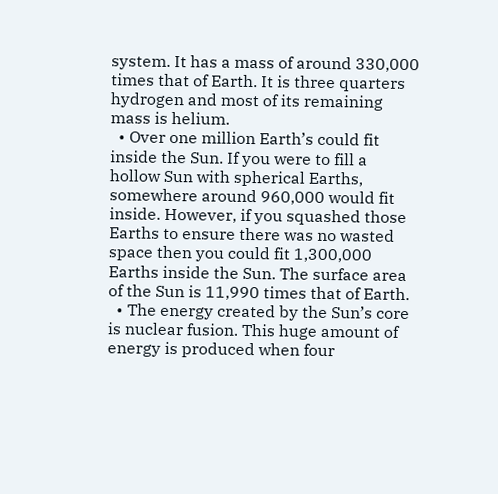system. It has a mass of around 330,000 times that of Earth. It is three quarters hydrogen and most of its remaining mass is helium.
  • Over one million Earth’s could fit inside the Sun. If you were to fill a hollow Sun with spherical Earths, somewhere around 960,000 would fit inside. However, if you squashed those Earths to ensure there was no wasted space then you could fit 1,300,000 Earths inside the Sun. The surface area of the Sun is 11,990 times that of Earth.
  • The energy created by the Sun’s core is nuclear fusion. This huge amount of energy is produced when four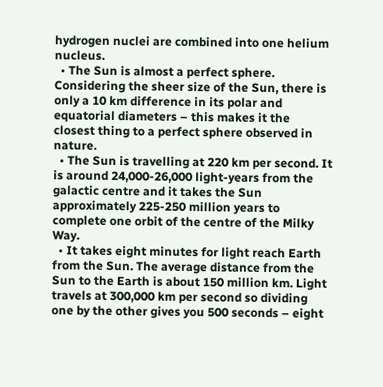hydrogen nuclei are combined into one helium nucleus.
  • The Sun is almost a perfect sphere. Considering the sheer size of the Sun, there is only a 10 km difference in its polar and equatorial diameters – this makes it the closest thing to a perfect sphere observed in nature.
  • The Sun is travelling at 220 km per second. It is around 24,000-26,000 light-years from the galactic centre and it takes the Sun approximately 225-250 million years to complete one orbit of the centre of the Milky Way.
  • It takes eight minutes for light reach Earth from the Sun. The average distance from the Sun to the Earth is about 150 million km. Light travels at 300,000 km per second so dividing one by the other gives you 500 seconds – eight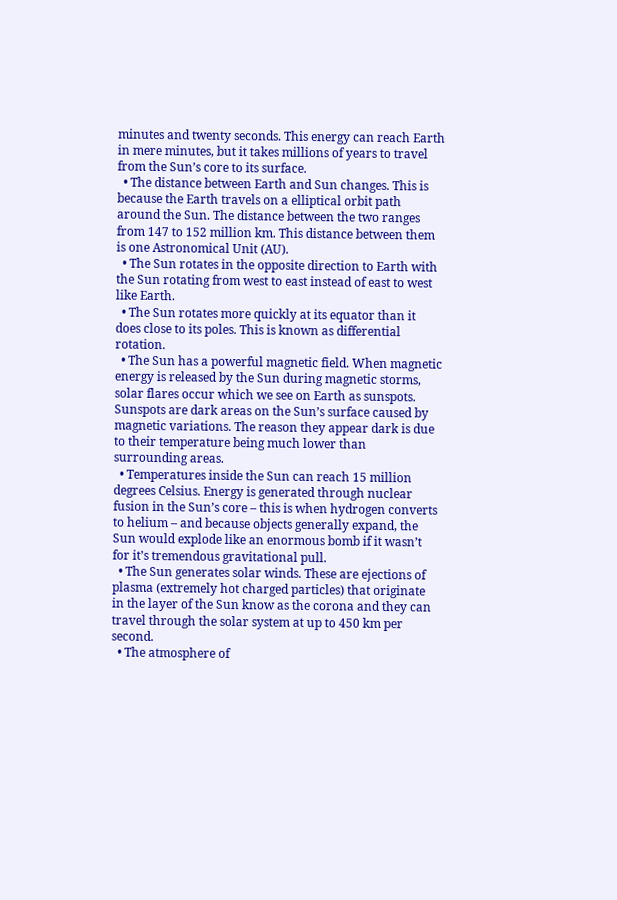minutes and twenty seconds. This energy can reach Earth in mere minutes, but it takes millions of years to travel from the Sun’s core to its surface.
  • The distance between Earth and Sun changes. This is because the Earth travels on a elliptical orbit path around the Sun. The distance between the two ranges from 147 to 152 million km. This distance between them is one Astronomical Unit (AU).
  • The Sun rotates in the opposite direction to Earth with the Sun rotating from west to east instead of east to west like Earth.
  • The Sun rotates more quickly at its equator than it does close to its poles. This is known as differential rotation.
  • The Sun has a powerful magnetic field. When magnetic energy is released by the Sun during magnetic storms, solar flares occur which we see on Earth as sunspots. Sunspots are dark areas on the Sun’s surface caused by magnetic variations. The reason they appear dark is due to their temperature being much lower than surrounding areas.
  • Temperatures inside the Sun can reach 15 million degrees Celsius. Energy is generated through nuclear fusion in the Sun’s core – this is when hydrogen converts to helium – and because objects generally expand, the Sun would explode like an enormous bomb if it wasn’t for it’s tremendous gravitational pull.
  • The Sun generates solar winds. These are ejections of plasma (extremely hot charged particles) that originate in the layer of the Sun know as the corona and they can travel through the solar system at up to 450 km per second.
  • The atmosphere of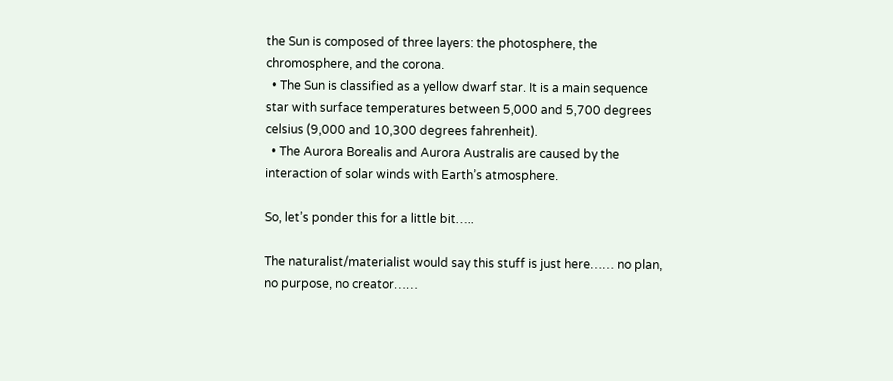the Sun is composed of three layers: the photosphere, the chromosphere, and the corona.
  • The Sun is classified as a yellow dwarf star. It is a main sequence star with surface temperatures between 5,000 and 5,700 degrees celsius (9,000 and 10,300 degrees fahrenheit).
  • The Aurora Borealis and Aurora Australis are caused by the interaction of solar winds with Earth’s atmosphere.

So, let’s ponder this for a little bit…..

The naturalist/materialist would say this stuff is just here…… no plan, no purpose, no creator……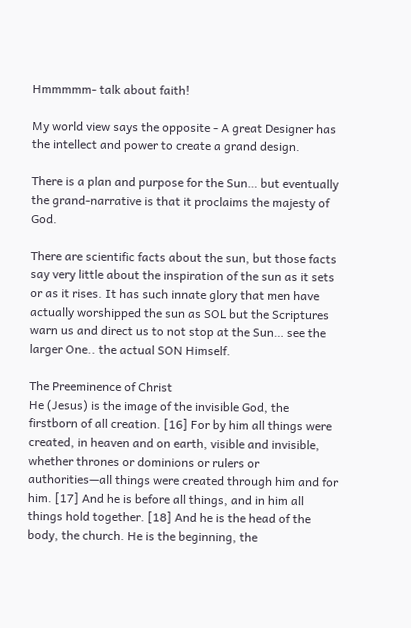Hmmmmm- talk about faith!

My world view says the opposite - A great Designer has the intellect and power to create a grand design.

There is a plan and purpose for the Sun… but eventually the grand-narrative is that it proclaims the majesty of God.

There are scientific facts about the sun, but those facts say very little about the inspiration of the sun as it sets or as it rises. It has such innate glory that men have actually worshipped the sun as SOL but the Scriptures warn us and direct us to not stop at the Sun… see the larger One.. the actual SON Himself.

The Preeminence of Christ
He (Jesus) is the image of the invisible God, the firstborn of all creation. [16] For by him all things were created, in heaven and on earth, visible and invisible, whether thrones or dominions or rulers or authorities—all things were created through him and for him. [17] And he is before all things, and in him all things hold together. [18] And he is the head of the body, the church. He is the beginning, the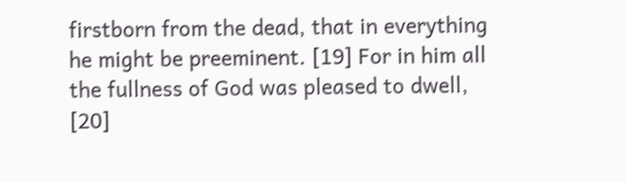firstborn from the dead, that in everything he might be preeminent. [19] For in him all the fullness of God was pleased to dwell, [20]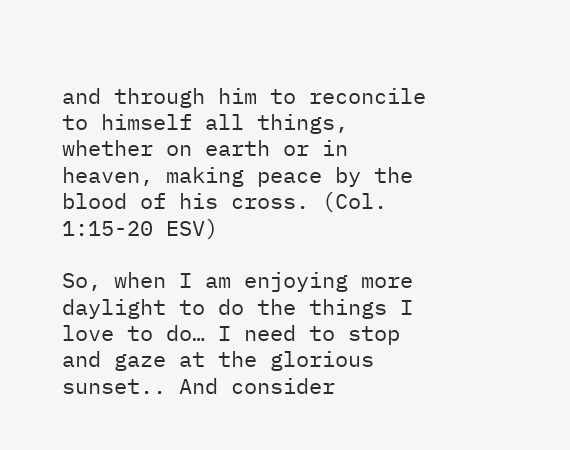and through him to reconcile to himself all things, whether on earth or in heaven, making peace by the blood of his cross. (Col. 1:15-20 ESV)

So, when I am enjoying more daylight to do the things I love to do… I need to stop and gaze at the glorious sunset.. And consider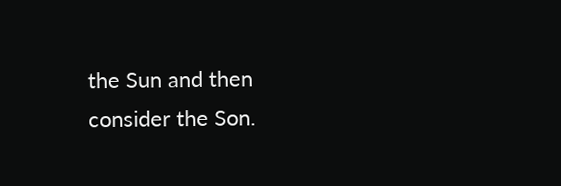the Sun and then consider the Son.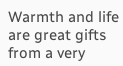Warmth and life are great gifts from a very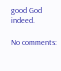good God indeed.

No comments: